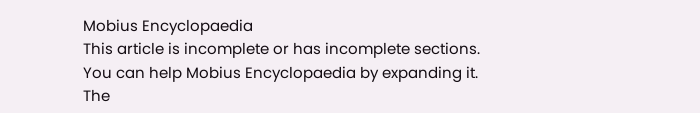Mobius Encyclopaedia
This article is incomplete or has incomplete sections. You can help Mobius Encyclopaedia by expanding it.
The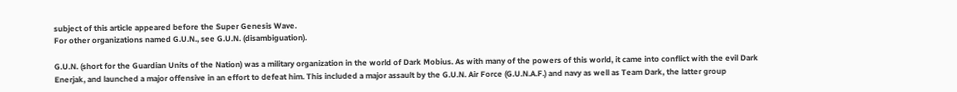subject of this article appeared before the Super Genesis Wave.
For other organizations named G.U.N., see G.U.N. (disambiguation).

G.U.N. (short for the Guardian Units of the Nation) was a military organization in the world of Dark Mobius. As with many of the powers of this world, it came into conflict with the evil Dark Enerjak, and launched a major offensive in an effort to defeat him. This included a major assault by the G.U.N. Air Force (G.U.N.A.F.) and navy as well as Team Dark, the latter group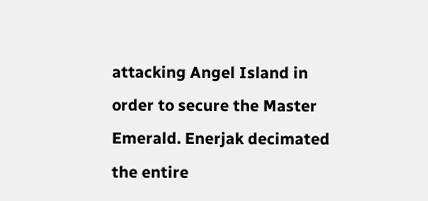attacking Angel Island in order to secure the Master Emerald. Enerjak decimated the entire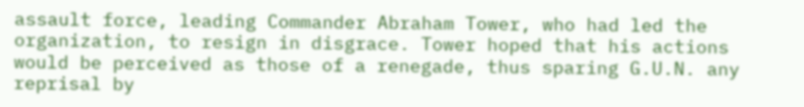assault force, leading Commander Abraham Tower, who had led the organization, to resign in disgrace. Tower hoped that his actions would be perceived as those of a renegade, thus sparing G.U.N. any reprisal by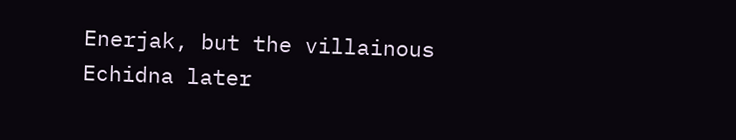Enerjak, but the villainous Echidna later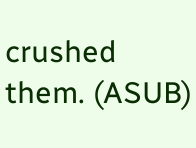crushed them. (ASUB)